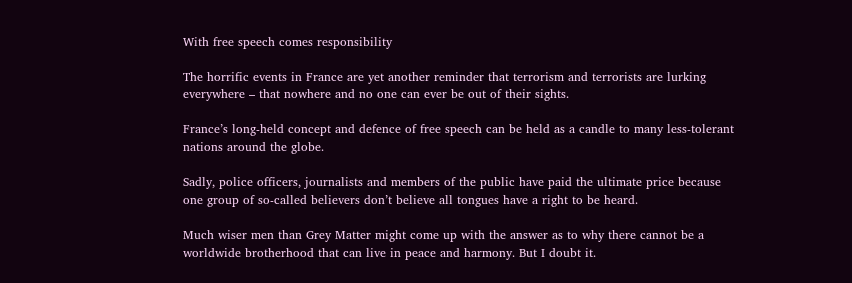With free speech comes responsibility

The horrific events in France are yet another reminder that terrorism and terrorists are lurking everywhere – that nowhere and no one can ever be out of their sights.

France’s long-held concept and defence of free speech can be held as a candle to many less-tolerant nations around the globe.

Sadly, police officers, journalists and members of the public have paid the ultimate price because one group of so-called believers don’t believe all tongues have a right to be heard.

Much wiser men than Grey Matter might come up with the answer as to why there cannot be a worldwide brotherhood that can live in peace and harmony. But I doubt it.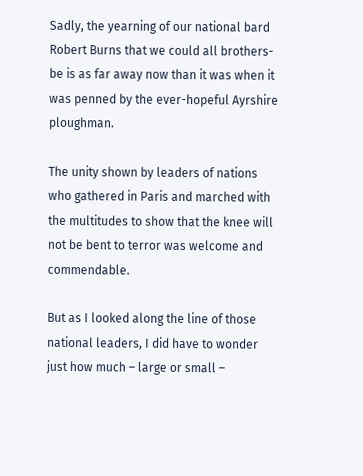Sadly, the yearning of our national bard Robert Burns that we could all brothers-be is as far away now than it was when it was penned by the ever-hopeful Ayrshire ploughman.

The unity shown by leaders of nations who gathered in Paris and marched with the multitudes to show that the knee will not be bent to terror was welcome and commendable.

But as I looked along the line of those national leaders, I did have to wonder just how much – large or small –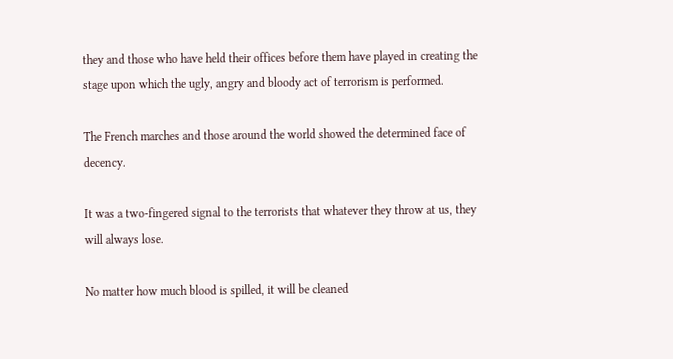they and those who have held their offices before them have played in creating the stage upon which the ugly, angry and bloody act of terrorism is performed.

The French marches and those around the world showed the determined face of decency.

It was a two-fingered signal to the terrorists that whatever they throw at us, they will always lose.

No matter how much blood is spilled, it will be cleaned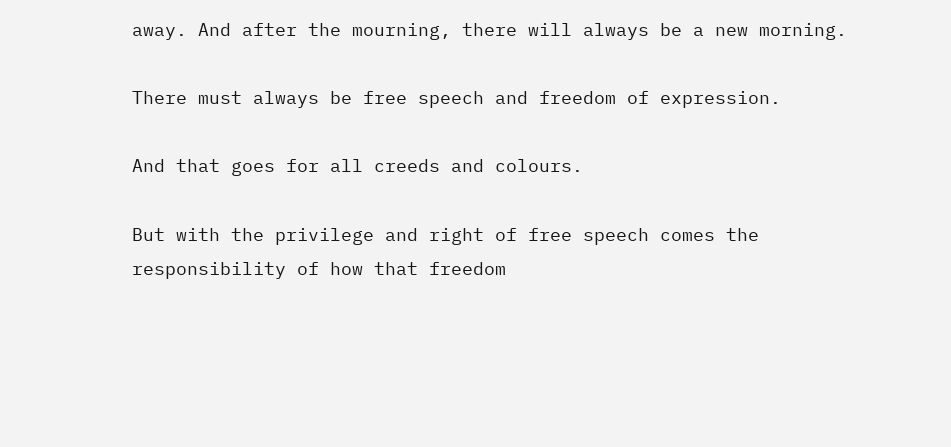away. And after the mourning, there will always be a new morning.

There must always be free speech and freedom of expression.

And that goes for all creeds and colours.

But with the privilege and right of free speech comes the responsibility of how that freedom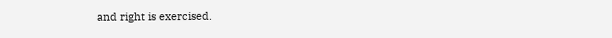and right is exercised.